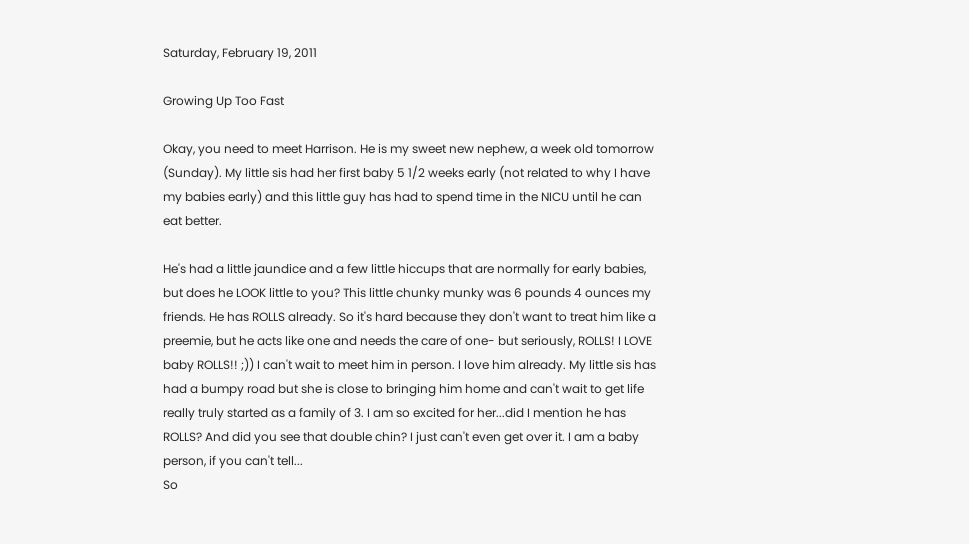Saturday, February 19, 2011

Growing Up Too Fast

Okay, you need to meet Harrison. He is my sweet new nephew, a week old tomorrow (Sunday). My little sis had her first baby 5 1/2 weeks early (not related to why I have my babies early) and this little guy has had to spend time in the NICU until he can eat better.

He's had a little jaundice and a few little hiccups that are normally for early babies, but does he LOOK little to you? This little chunky munky was 6 pounds 4 ounces my friends. He has ROLLS already. So it's hard because they don't want to treat him like a preemie, but he acts like one and needs the care of one- but seriously, ROLLS! I LOVE baby ROLLS!! ;)) I can't wait to meet him in person. I love him already. My little sis has had a bumpy road but she is close to bringing him home and can't wait to get life really truly started as a family of 3. I am so excited for her...did I mention he has ROLLS? And did you see that double chin? I just can't even get over it. I am a baby person, if you can't tell...
So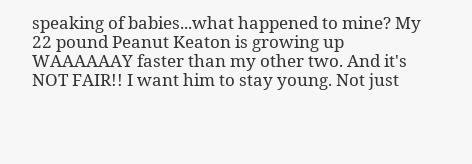speaking of babies...what happened to mine? My 22 pound Peanut Keaton is growing up WAAAAAAY faster than my other two. And it's NOT FAIR!! I want him to stay young. Not just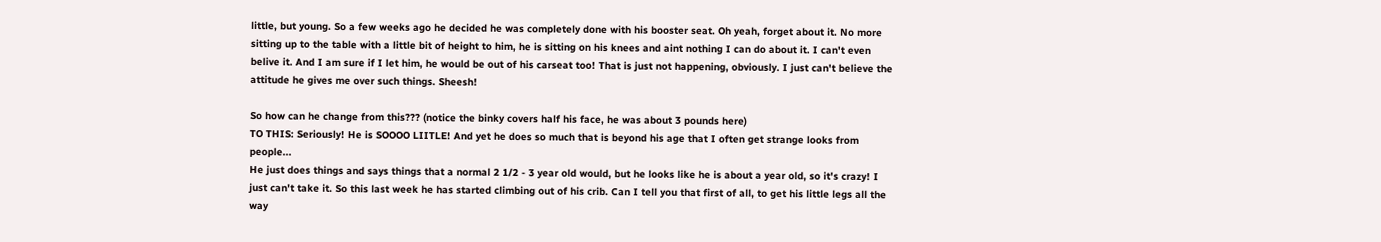little, but young. So a few weeks ago he decided he was completely done with his booster seat. Oh yeah, forget about it. No more sitting up to the table with a little bit of height to him, he is sitting on his knees and aint nothing I can do about it. I can't even belive it. And I am sure if I let him, he would be out of his carseat too! That is just not happening, obviously. I just can't believe the attitude he gives me over such things. Sheesh!

So how can he change from this??? (notice the binky covers half his face, he was about 3 pounds here)
TO THIS: Seriously! He is SOOOO LIITLE! And yet he does so much that is beyond his age that I often get strange looks from people...
He just does things and says things that a normal 2 1/2 - 3 year old would, but he looks like he is about a year old, so it's crazy! I just can't take it. So this last week he has started climbing out of his crib. Can I tell you that first of all, to get his little legs all the way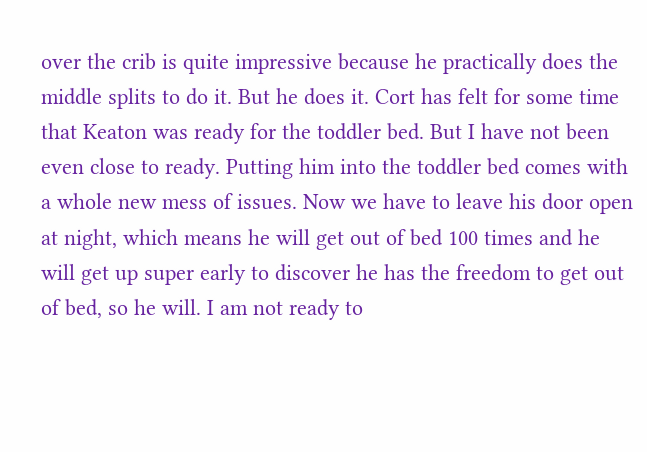over the crib is quite impressive because he practically does the middle splits to do it. But he does it. Cort has felt for some time that Keaton was ready for the toddler bed. But I have not been even close to ready. Putting him into the toddler bed comes with a whole new mess of issues. Now we have to leave his door open at night, which means he will get out of bed 100 times and he will get up super early to discover he has the freedom to get out of bed, so he will. I am not ready to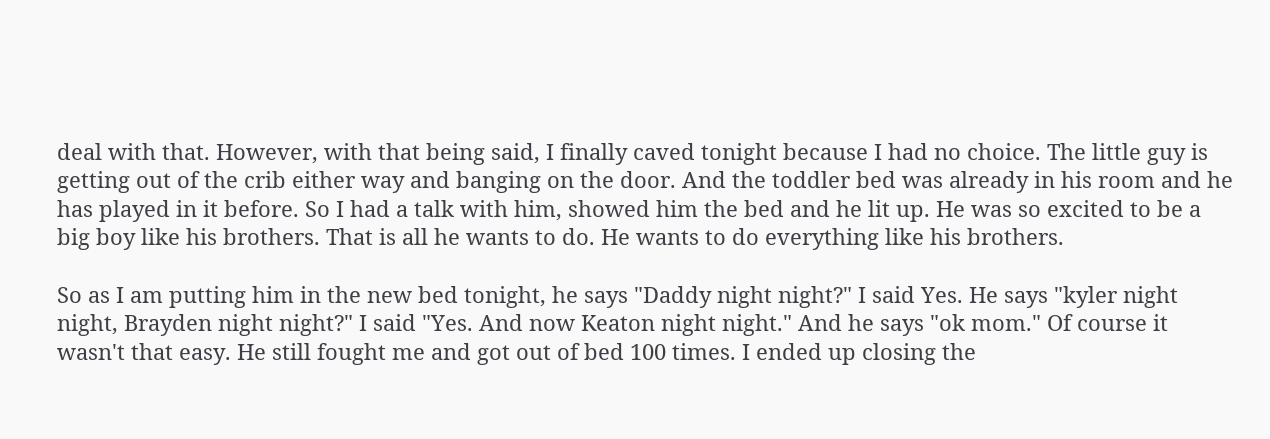deal with that. However, with that being said, I finally caved tonight because I had no choice. The little guy is getting out of the crib either way and banging on the door. And the toddler bed was already in his room and he has played in it before. So I had a talk with him, showed him the bed and he lit up. He was so excited to be a big boy like his brothers. That is all he wants to do. He wants to do everything like his brothers.

So as I am putting him in the new bed tonight, he says "Daddy night night?" I said Yes. He says "kyler night night, Brayden night night?" I said "Yes. And now Keaton night night." And he says "ok mom." Of course it wasn't that easy. He still fought me and got out of bed 100 times. I ended up closing the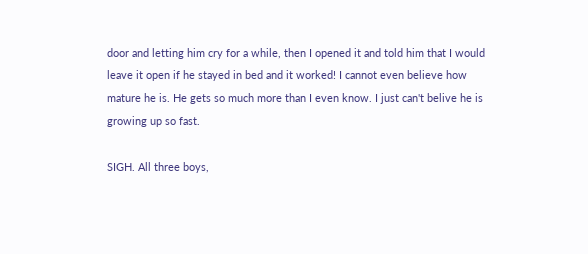door and letting him cry for a while, then I opened it and told him that I would leave it open if he stayed in bed and it worked! I cannot even believe how mature he is. He gets so much more than I even know. I just can't belive he is growing up so fast.

SIGH. All three boys,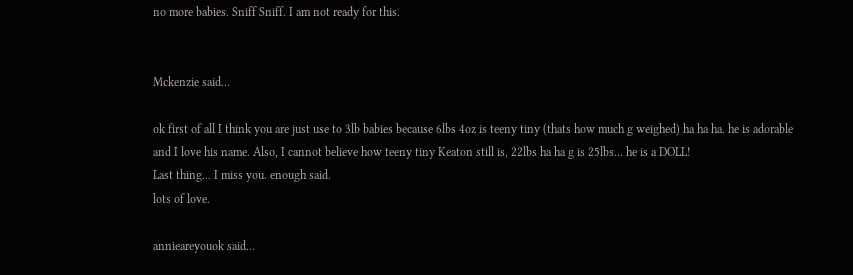no more babies. Sniff Sniff. I am not ready for this.


Mckenzie said...

ok first of all I think you are just use to 3lb babies because 6lbs 4oz is teeny tiny (thats how much g weighed) ha ha ha. he is adorable and I love his name. Also, I cannot believe how teeny tiny Keaton still is, 22lbs ha ha g is 25lbs... he is a DOLL!
Last thing... I miss you. enough said.
lots of love.

annieareyouok said...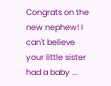Congrats on the new nephew! I can't believe your little sister had a baby ...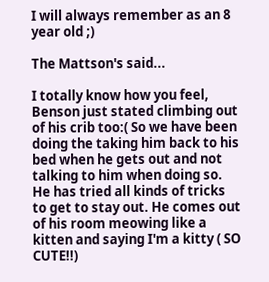I will always remember as an 8 year old ;)

The Mattson's said...

I totally know how you feel, Benson just stated climbing out of his crib too:( So we have been doing the taking him back to his bed when he gets out and not talking to him when doing so. He has tried all kinds of tricks to get to stay out. He comes out of his room meowing like a kitten and saying I'm a kitty ( SO CUTE!!)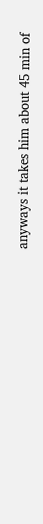anyways it takes him about 45 min of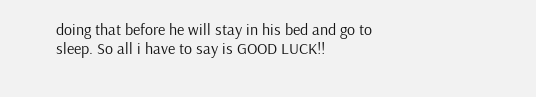doing that before he will stay in his bed and go to sleep. So all i have to say is GOOD LUCK!!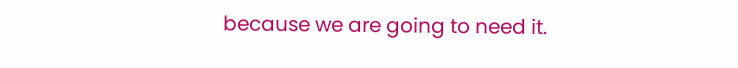because we are going to need it.